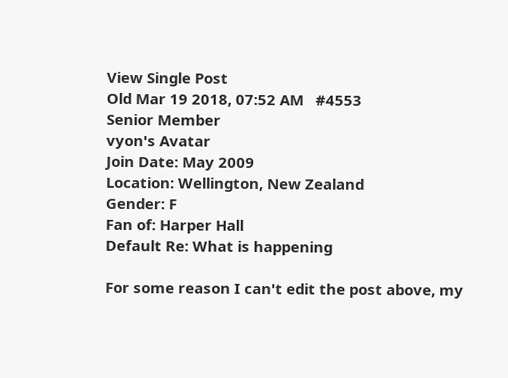View Single Post
Old Mar 19 2018, 07:52 AM   #4553
Senior Member
vyon's Avatar
Join Date: May 2009
Location: Wellington, New Zealand
Gender: F
Fan of: Harper Hall
Default Re: What is happening

For some reason I can't edit the post above, my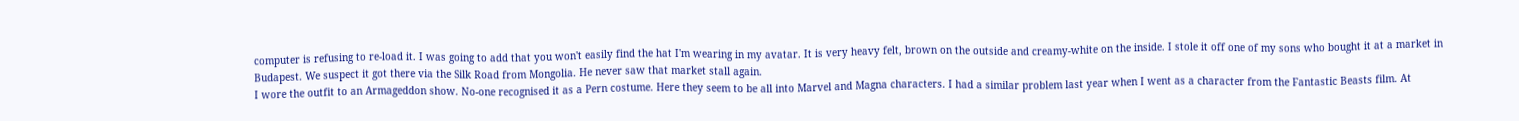computer is refusing to re-load it. I was going to add that you won't easily find the hat I'm wearing in my avatar. It is very heavy felt, brown on the outside and creamy-white on the inside. I stole it off one of my sons who bought it at a market in Budapest. We suspect it got there via the Silk Road from Mongolia. He never saw that market stall again.
I wore the outfit to an Armageddon show. No-one recognised it as a Pern costume. Here they seem to be all into Marvel and Magna characters. I had a similar problem last year when I went as a character from the Fantastic Beasts film. At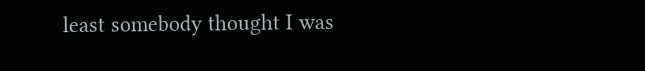least somebody thought I was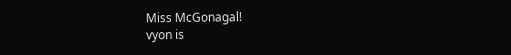Miss McGonagal!
vyon is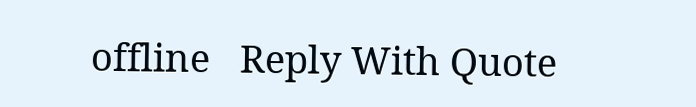offline   Reply With Quote